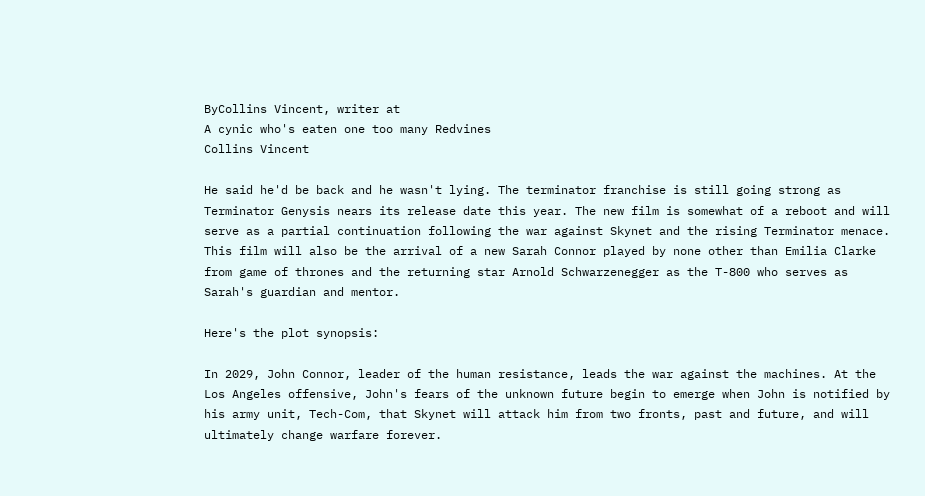ByCollins Vincent, writer at
A cynic who's eaten one too many Redvines
Collins Vincent

He said he'd be back and he wasn't lying. The terminator franchise is still going strong as Terminator Genysis nears its release date this year. The new film is somewhat of a reboot and will serve as a partial continuation following the war against Skynet and the rising Terminator menace. This film will also be the arrival of a new Sarah Connor played by none other than Emilia Clarke from game of thrones and the returning star Arnold Schwarzenegger as the T-800 who serves as Sarah's guardian and mentor.

Here's the plot synopsis:

In 2029, John Connor, leader of the human resistance, leads the war against the machines. At the Los Angeles offensive, John's fears of the unknown future begin to emerge when John is notified by his army unit, Tech-Com, that Skynet will attack him from two fronts, past and future, and will ultimately change warfare forever.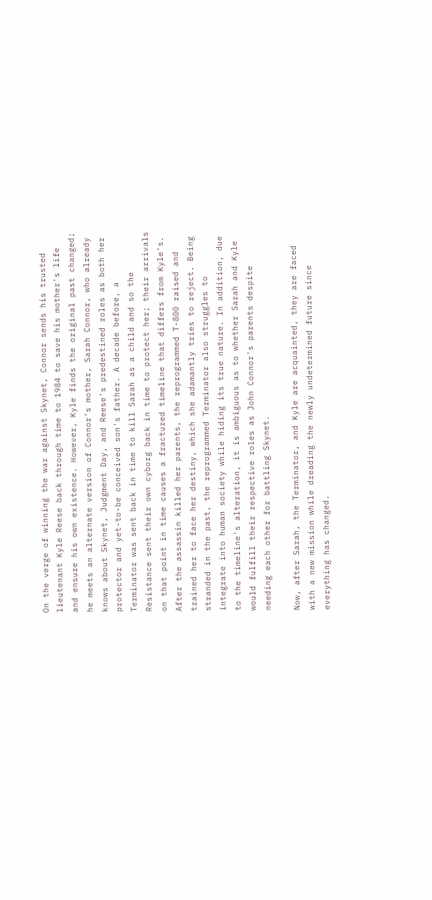On the verge of winning the war against Skynet, Connor sends his trusted lieutenant Kyle Reese back through time to 1984 to save his mother's life and ensure his own existence. However, Kyle finds the original past changed; he meets an alternate version of Connor's mother, Sarah Connor, who already knows about Skynet, Judgment Day, and Reese's predestined roles as both her protector and yet-to-be conceived son's father. A decade before, a Terminator was sent back in time to kill Sarah as a child and so the Resistance sent their own cyborg back in time to protect her; their arrivals on that point in time causes a fractured timeline that differs from Kyle's. After the assassin killed her parents, the reprogrammed T-800 raised and trained her to face her destiny, which she adamantly tries to reject. Being stranded in the past, the reprogrammed Terminator also struggles to integrate into human society while hiding its true nature. In addition, due to the timeline's alteration, it is ambiguous as to whether Sarah and Kyle would fulfill their respective roles as John Connor's parents despite needing each other for battling Skynet.

Now, after Sarah, the Terminator, and Kyle are acquainted, they are faced with a new mission while dreading the newly undetermined future since everything has changed.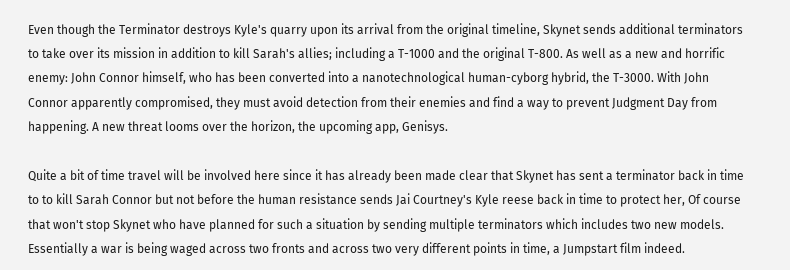Even though the Terminator destroys Kyle's quarry upon its arrival from the original timeline, Skynet sends additional terminators to take over its mission in addition to kill Sarah's allies; including a T-1000 and the original T-800. As well as a new and horrific enemy: John Connor himself, who has been converted into a nanotechnological human-cyborg hybrid, the T-3000. With John Connor apparently compromised, they must avoid detection from their enemies and find a way to prevent Judgment Day from happening. A new threat looms over the horizon, the upcoming app, Genisys.

Quite a bit of time travel will be involved here since it has already been made clear that Skynet has sent a terminator back in time to to kill Sarah Connor but not before the human resistance sends Jai Courtney's Kyle reese back in time to protect her, Of course that won't stop Skynet who have planned for such a situation by sending multiple terminators which includes two new models. Essentially a war is being waged across two fronts and across two very different points in time, a Jumpstart film indeed.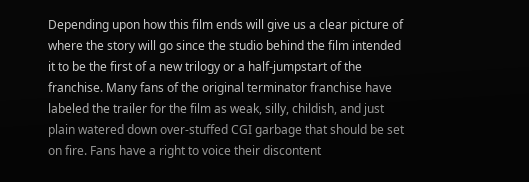Depending upon how this film ends will give us a clear picture of where the story will go since the studio behind the film intended it to be the first of a new trilogy or a half-jumpstart of the franchise. Many fans of the original terminator franchise have labeled the trailer for the film as weak, silly, childish, and just plain watered down over-stuffed CGI garbage that should be set on fire. Fans have a right to voice their discontent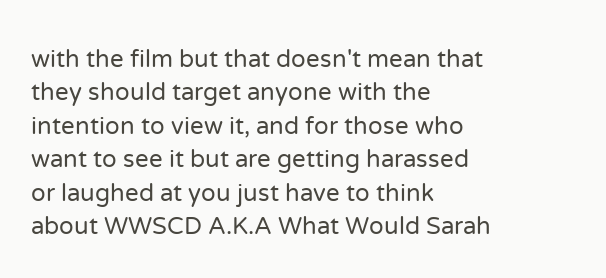with the film but that doesn't mean that they should target anyone with the intention to view it, and for those who want to see it but are getting harassed or laughed at you just have to think about WWSCD A.K.A What Would Sarah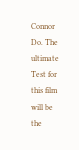Connor Do. The ultimate Test for this film will be the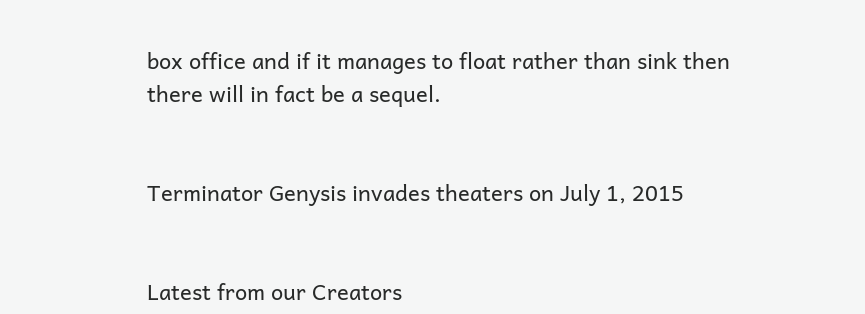box office and if it manages to float rather than sink then there will in fact be a sequel.


Terminator Genysis invades theaters on July 1, 2015


Latest from our Creators